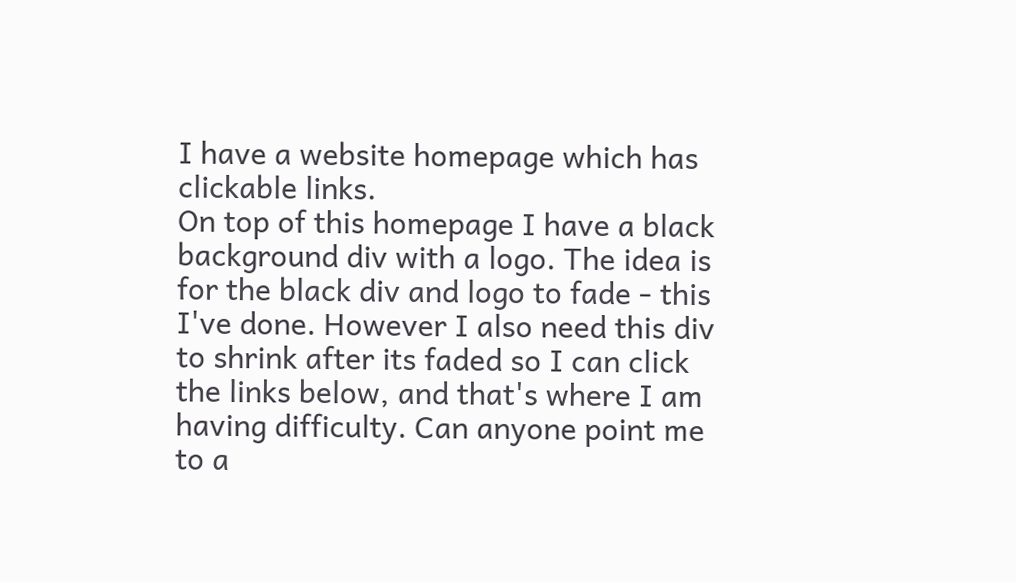I have a website homepage which has clickable links.
On top of this homepage I have a black background div with a logo. The idea is for the black div and logo to fade - this I've done. However I also need this div to shrink after its faded so I can click the links below, and that's where I am having difficulty. Can anyone point me to a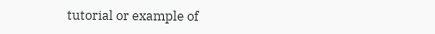tutorial or example of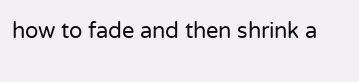how to fade and then shrink a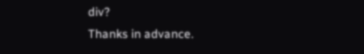div?
Thanks in advance.